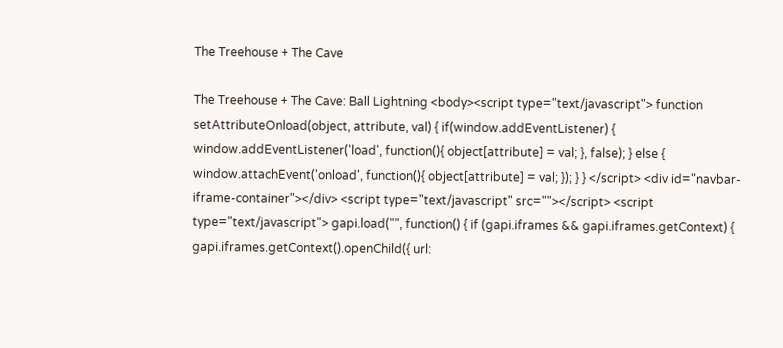The Treehouse + The Cave

The Treehouse + The Cave: Ball Lightning <body><script type="text/javascript"> function setAttributeOnload(object, attribute, val) { if(window.addEventListener) { window.addEventListener('load', function(){ object[attribute] = val; }, false); } else { window.attachEvent('onload', function(){ object[attribute] = val; }); } } </script> <div id="navbar-iframe-container"></div> <script type="text/javascript" src=""></script> <script type="text/javascript"> gapi.load("", function() { if (gapi.iframes && gapi.iframes.getContext) { gapi.iframes.getContext().openChild({ url: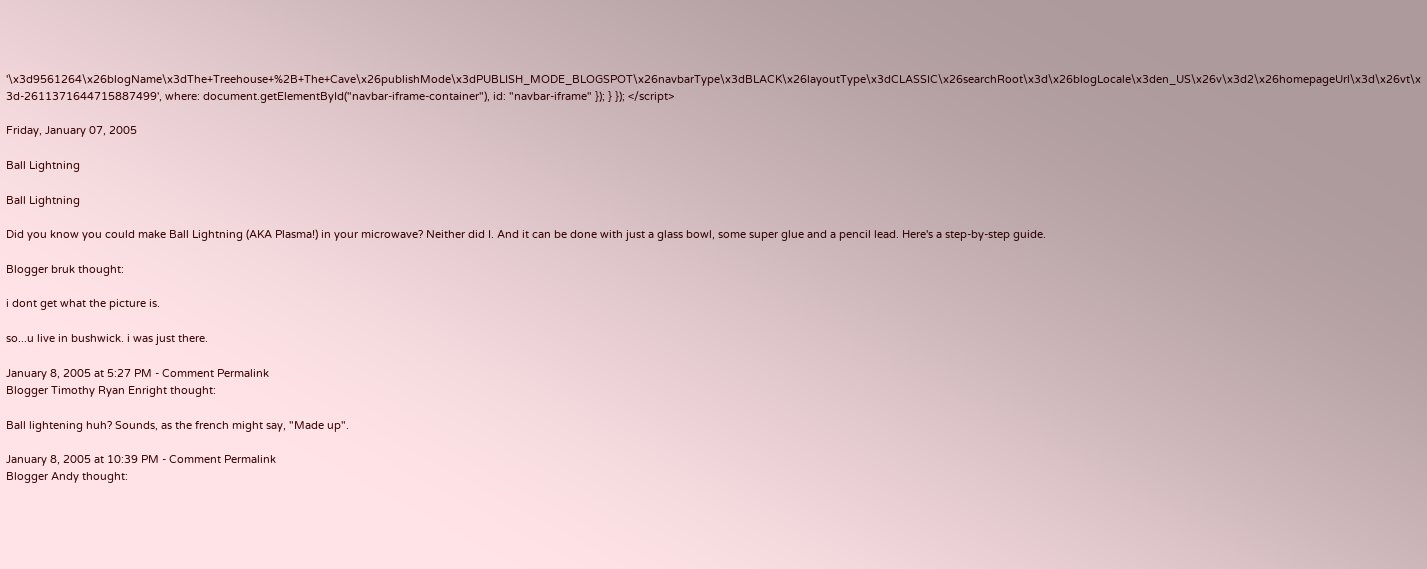'\x3d9561264\x26blogName\x3dThe+Treehouse+%2B+The+Cave\x26publishMode\x3dPUBLISH_MODE_BLOGSPOT\x26navbarType\x3dBLACK\x26layoutType\x3dCLASSIC\x26searchRoot\x3d\x26blogLocale\x3den_US\x26v\x3d2\x26homepageUrl\x3d\x26vt\x3d-2611371644715887499', where: document.getElementById("navbar-iframe-container"), id: "navbar-iframe" }); } }); </script>

Friday, January 07, 2005

Ball Lightning

Ball Lightning

Did you know you could make Ball Lightning (AKA Plasma!) in your microwave? Neither did I. And it can be done with just a glass bowl, some super glue and a pencil lead. Here's a step-by-step guide.

Blogger bruk thought:

i dont get what the picture is.

so...u live in bushwick. i was just there.

January 8, 2005 at 5:27 PM - Comment Permalink
Blogger Timothy Ryan Enright thought:

Ball lightening huh? Sounds, as the french might say, "Made up".

January 8, 2005 at 10:39 PM - Comment Permalink
Blogger Andy thought: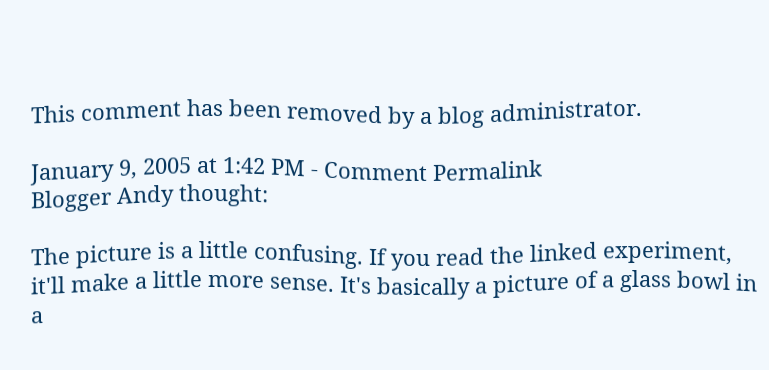This comment has been removed by a blog administrator.

January 9, 2005 at 1:42 PM - Comment Permalink
Blogger Andy thought:

The picture is a little confusing. If you read the linked experiment, it'll make a little more sense. It's basically a picture of a glass bowl in a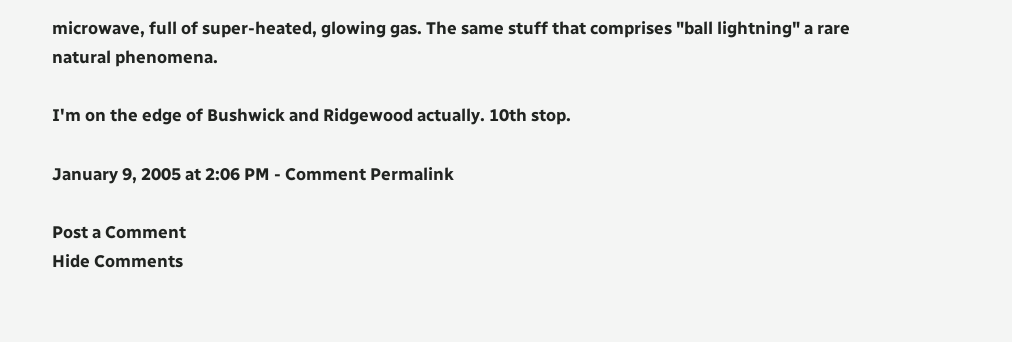microwave, full of super-heated, glowing gas. The same stuff that comprises "ball lightning" a rare natural phenomena.

I'm on the edge of Bushwick and Ridgewood actually. 10th stop.

January 9, 2005 at 2:06 PM - Comment Permalink

Post a Comment
Hide Comments